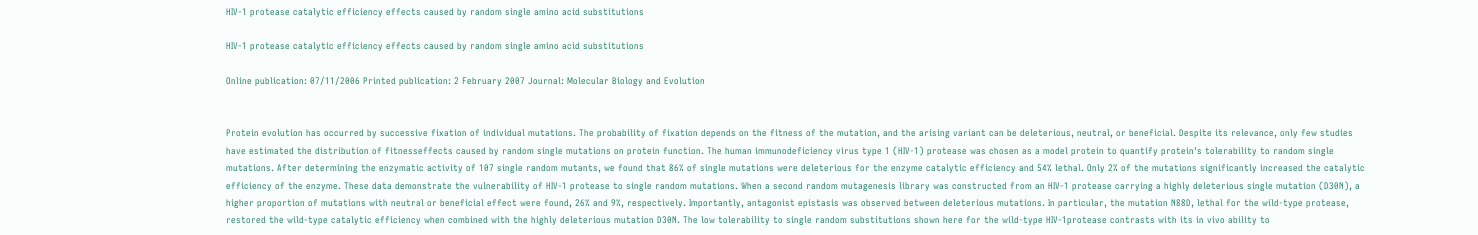HIV-1 protease catalytic efficiency effects caused by random single amino acid substitutions

HIV-1 protease catalytic efficiency effects caused by random single amino acid substitutions

Online publication: 07/11/2006 Printed publication: 2 February 2007 Journal: Molecular Biology and Evolution


Protein evolution has occurred by successive fixation of individual mutations. The probability of fixation depends on the fitness of the mutation, and the arising variant can be deleterious, neutral, or beneficial. Despite its relevance, only few studies have estimated the distribution of fitnesseffects caused by random single mutations on protein function. The human immunodeficiency virus type 1 (HIV-1) protease was chosen as a model protein to quantify protein's tolerability to random single mutations. After determining the enzymatic activity of 107 single random mutants, we found that 86% of single mutations were deleterious for the enzyme catalytic efficiency and 54% lethal. Only 2% of the mutations significantly increased the catalytic efficiency of the enzyme. These data demonstrate the vulnerability of HIV-1 protease to single random mutations. When a second random mutagenesis library was constructed from an HIV-1 protease carrying a highly deleterious single mutation (D30N), a higher proportion of mutations with neutral or beneficial effect were found, 26% and 9%, respectively. Importantly, antagonist epistasis was observed between deleterious mutations. In particular, the mutation N88D, lethal for the wild-type protease, restored the wild-type catalytic efficiency when combined with the highly deleterious mutation D30N. The low tolerability to single random substitutions shown here for the wild-type HIV-1protease contrasts with its in vivo ability to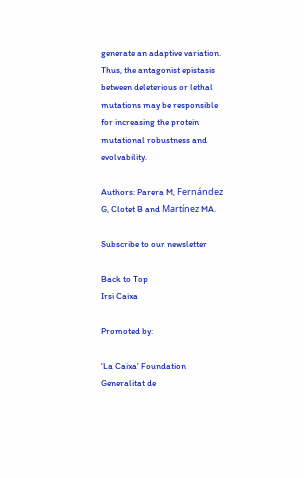generate an adaptive variation. Thus, the antagonist epistasis between deleterious or lethal mutations may be responsible for increasing the protein mutational robustness and evolvability.

Authors: Parera M, Fernández G, Clotet B and Martínez MA.

Subscribe to our newsletter

Back to Top
Irsi Caixa

Promoted by:

'La Caixa' Foundation Generalitat de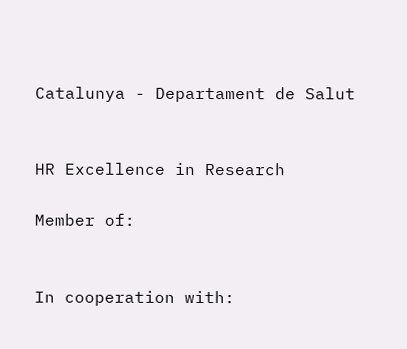Catalunya - Departament de Salut


HR Excellence in Research

Member of:


In cooperation with: